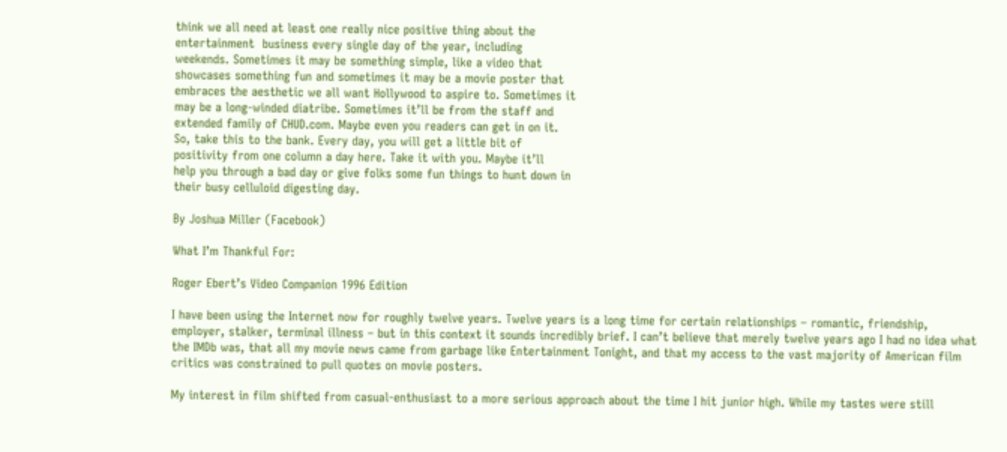think we all need at least one really nice positive thing about the
entertainment  business every single day of the year, including
weekends. Sometimes it may be something simple, like a video that
showcases something fun and sometimes it may be a movie poster that
embraces the aesthetic we all want Hollywood to aspire to. Sometimes it
may be a long-winded diatribe. Sometimes it’ll be from the staff and
extended family of CHUD.com. Maybe even you readers can get in on it.
So, take this to the bank. Every day, you will get a little bit of
positivity from one column a day here. Take it with you. Maybe it’ll
help you through a bad day or give folks some fun things to hunt down in
their busy celluloid digesting day.

By Joshua Miller (Facebook)

What I’m Thankful For:

Roger Ebert’s Video Companion 1996 Edition

I have been using the Internet now for roughly twelve years. Twelve years is a long time for certain relationships – romantic, friendship, employer, stalker, terminal illness – but in this context it sounds incredibly brief. I can’t believe that merely twelve years ago I had no idea what the IMDb was, that all my movie news came from garbage like Entertainment Tonight, and that my access to the vast majority of American film critics was constrained to pull quotes on movie posters.

My interest in film shifted from casual-enthusiast to a more serious approach about the time I hit junior high. While my tastes were still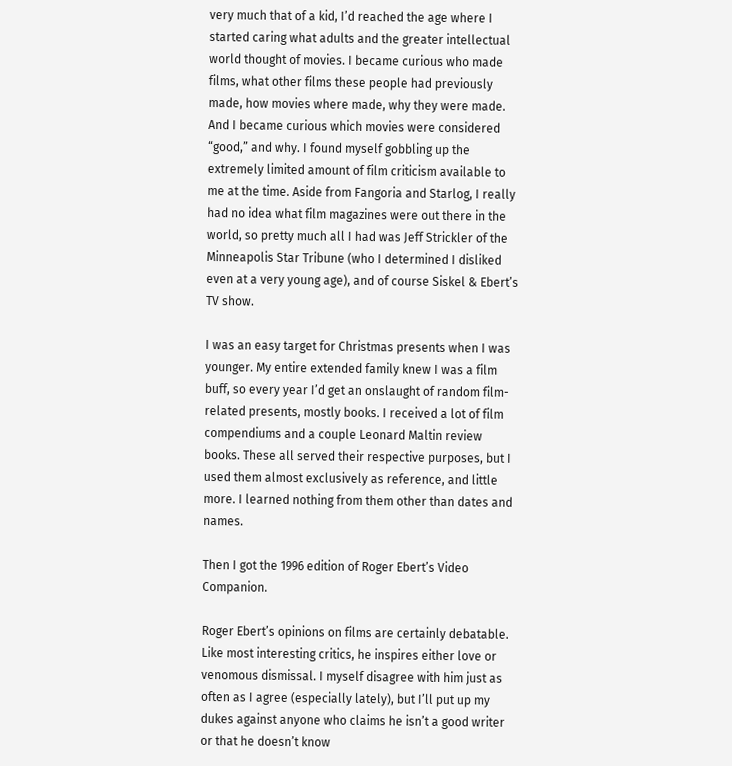very much that of a kid, I’d reached the age where I started caring what adults and the greater intellectual world thought of movies. I became curious who made films, what other films these people had previously made, how movies where made, why they were made. And I became curious which movies were considered “good,” and why. I found myself gobbling up the extremely limited amount of film criticism available to me at the time. Aside from Fangoria and Starlog, I really had no idea what film magazines were out there in the world, so pretty much all I had was Jeff Strickler of the Minneapolis Star Tribune (who I determined I disliked even at a very young age), and of course Siskel & Ebert’s TV show.

I was an easy target for Christmas presents when I was younger. My entire extended family knew I was a film buff, so every year I’d get an onslaught of random film-related presents, mostly books. I received a lot of film compendiums and a couple Leonard Maltin review books. These all served their respective purposes, but I used them almost exclusively as reference, and little more. I learned nothing from them other than dates and names.

Then I got the 1996 edition of Roger Ebert’s Video Companion.

Roger Ebert’s opinions on films are certainly debatable. Like most interesting critics, he inspires either love or venomous dismissal. I myself disagree with him just as often as I agree (especially lately), but I’ll put up my dukes against anyone who claims he isn’t a good writer or that he doesn’t know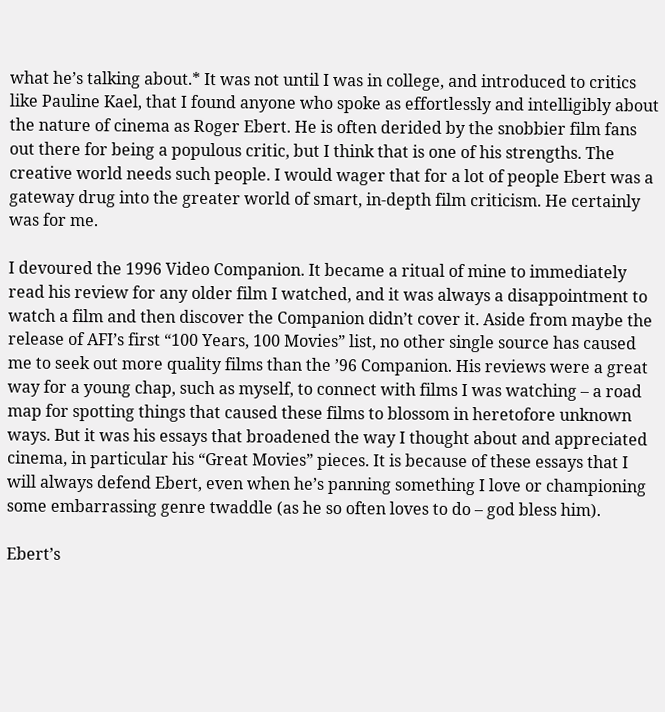what he’s talking about.* It was not until I was in college, and introduced to critics like Pauline Kael, that I found anyone who spoke as effortlessly and intelligibly about the nature of cinema as Roger Ebert. He is often derided by the snobbier film fans out there for being a populous critic, but I think that is one of his strengths. The creative world needs such people. I would wager that for a lot of people Ebert was a gateway drug into the greater world of smart, in-depth film criticism. He certainly was for me.

I devoured the 1996 Video Companion. It became a ritual of mine to immediately read his review for any older film I watched, and it was always a disappointment to watch a film and then discover the Companion didn’t cover it. Aside from maybe the release of AFI’s first “100 Years, 100 Movies” list, no other single source has caused me to seek out more quality films than the ’96 Companion. His reviews were a great way for a young chap, such as myself, to connect with films I was watching – a road map for spotting things that caused these films to blossom in heretofore unknown ways. But it was his essays that broadened the way I thought about and appreciated cinema, in particular his “Great Movies” pieces. It is because of these essays that I will always defend Ebert, even when he’s panning something I love or championing some embarrassing genre twaddle (as he so often loves to do – god bless him).

Ebert’s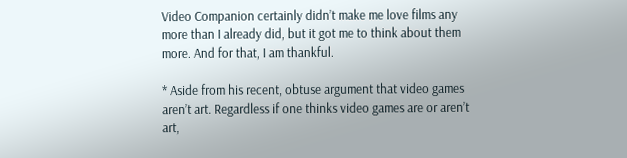Video Companion certainly didn’t make me love films any more than I already did, but it got me to think about them more. And for that, I am thankful.

* Aside from his recent, obtuse argument that video games aren’t art. Regardless if one thinks video games are or aren’t art,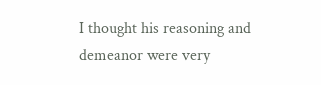I thought his reasoning and demeanor were very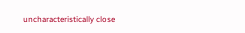uncharacteristically close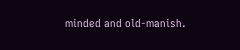minded and old-manish.